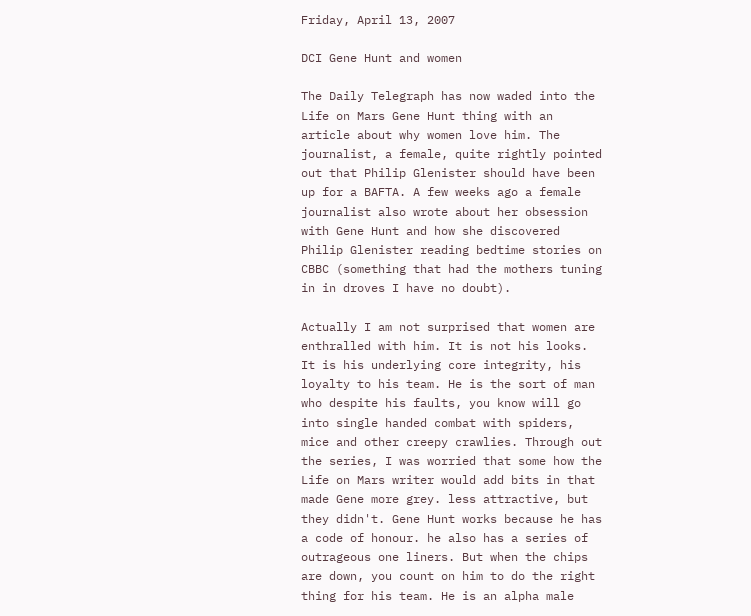Friday, April 13, 2007

DCI Gene Hunt and women

The Daily Telegraph has now waded into the Life on Mars Gene Hunt thing with an article about why women love him. The journalist, a female, quite rightly pointed out that Philip Glenister should have been up for a BAFTA. A few weeks ago a female journalist also wrote about her obsession with Gene Hunt and how she discovered Philip Glenister reading bedtime stories on CBBC (something that had the mothers tuning in in droves I have no doubt).

Actually I am not surprised that women are enthralled with him. It is not his looks. It is his underlying core integrity, his loyalty to his team. He is the sort of man who despite his faults, you know will go into single handed combat with spiders, mice and other creepy crawlies. Through out the series, I was worried that some how the Life on Mars writer would add bits in that made Gene more grey. less attractive, but they didn't. Gene Hunt works because he has a code of honour. he also has a series of outrageous one liners. But when the chips are down, you count on him to do the right thing for his team. He is an alpha male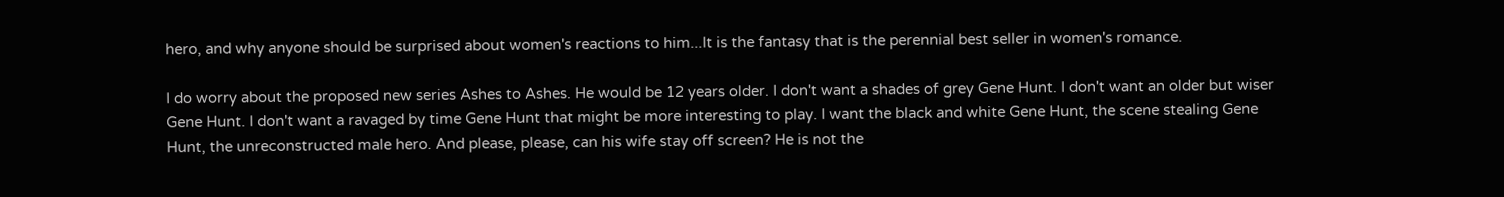hero, and why anyone should be surprised about women's reactions to him...It is the fantasy that is the perennial best seller in women's romance.

I do worry about the proposed new series Ashes to Ashes. He would be 12 years older. I don't want a shades of grey Gene Hunt. I don't want an older but wiser Gene Hunt. I don't want a ravaged by time Gene Hunt that might be more interesting to play. I want the black and white Gene Hunt, the scene stealing Gene Hunt, the unreconstructed male hero. And please, please, can his wife stay off screen? He is not the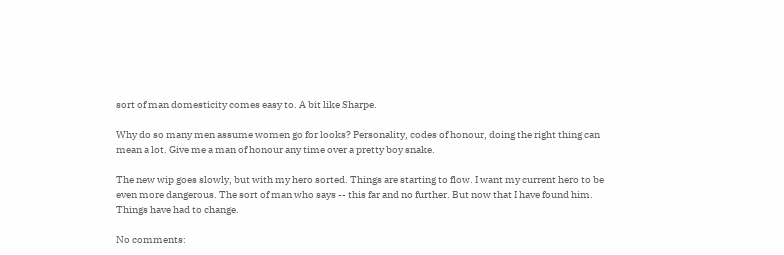sort of man domesticity comes easy to. A bit like Sharpe.

Why do so many men assume women go for looks? Personality, codes of honour, doing the right thing can mean a lot. Give me a man of honour any time over a pretty boy snake.

The new wip goes slowly, but with my hero sorted. Things are starting to flow. I want my current hero to be even more dangerous. The sort of man who says -- this far and no further. But now that I have found him. Things have had to change.

No comments: